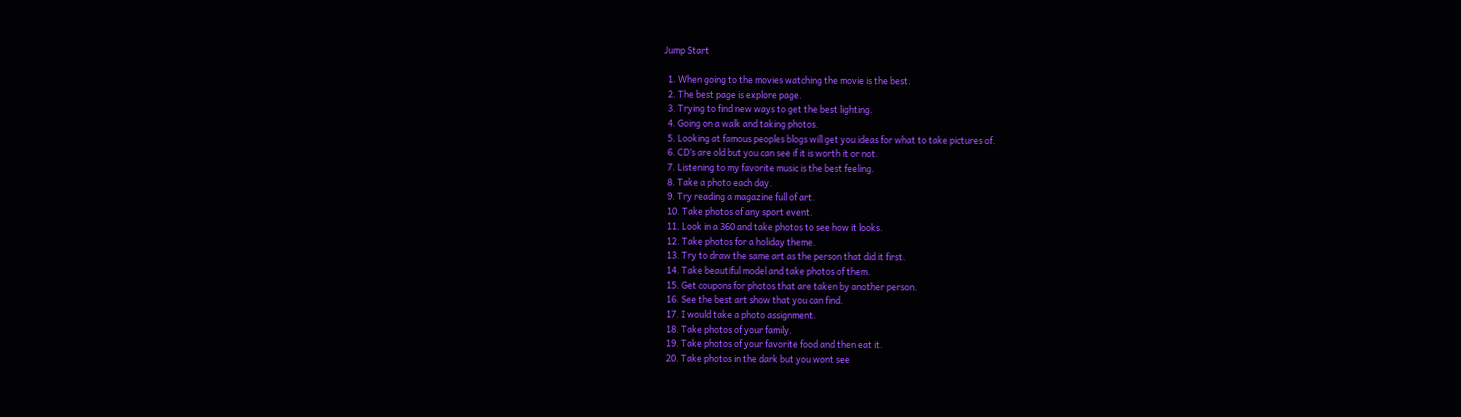Jump Start

  1. When going to the movies watching the movie is the best.
  2. The best page is explore page.
  3. Trying to find new ways to get the best lighting.
  4. Going on a walk and taking photos.
  5. Looking at famous peoples blogs will get you ideas for what to take pictures of.
  6. CD’s are old but you can see if it is worth it or not.
  7. Listening to my favorite music is the best feeling.
  8. Take a photo each day.
  9. Try reading a magazine full of art.
  10. Take photos of any sport event.
  11. Look in a 360 and take photos to see how it looks.
  12. Take photos for a holiday theme.
  13. Try to draw the same art as the person that did it first.
  14. Take beautiful model and take photos of them.
  15. Get coupons for photos that are taken by another person.
  16. See the best art show that you can find.
  17. I would take a photo assignment.
  18. Take photos of your family.
  19. Take photos of your favorite food and then eat it.
  20. Take photos in the dark but you wont see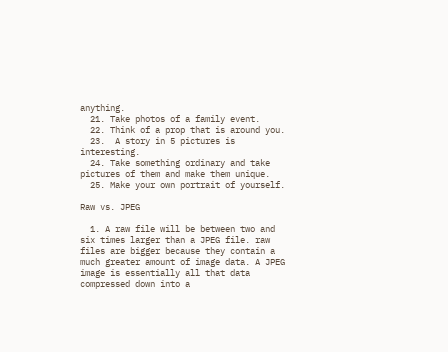anything.
  21. Take photos of a family event.
  22. Think of a prop that is around you.
  23.  A story in 5 pictures is interesting.
  24. Take something ordinary and take pictures of them and make them unique.
  25. Make your own portrait of yourself.

Raw vs. JPEG

  1. A raw file will be between two and six times larger than a JPEG file. raw files are bigger because they contain a much greater amount of image data. A JPEG image is essentially all that data compressed down into a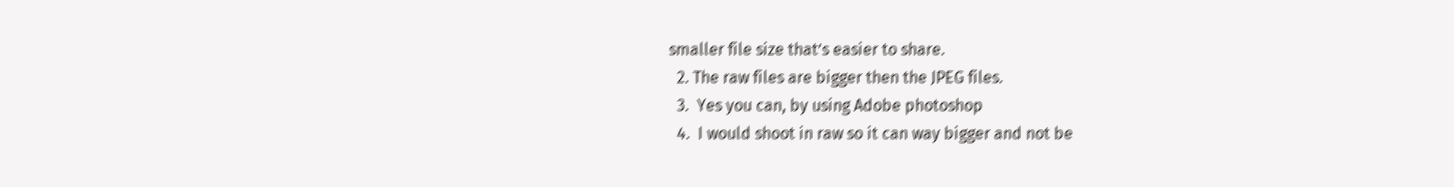smaller file size that’s easier to share.
  2. The raw files are bigger then the JPEG files.
  3.  Yes you can, by using Adobe photoshop
  4.  I would shoot in raw so it can way bigger and not be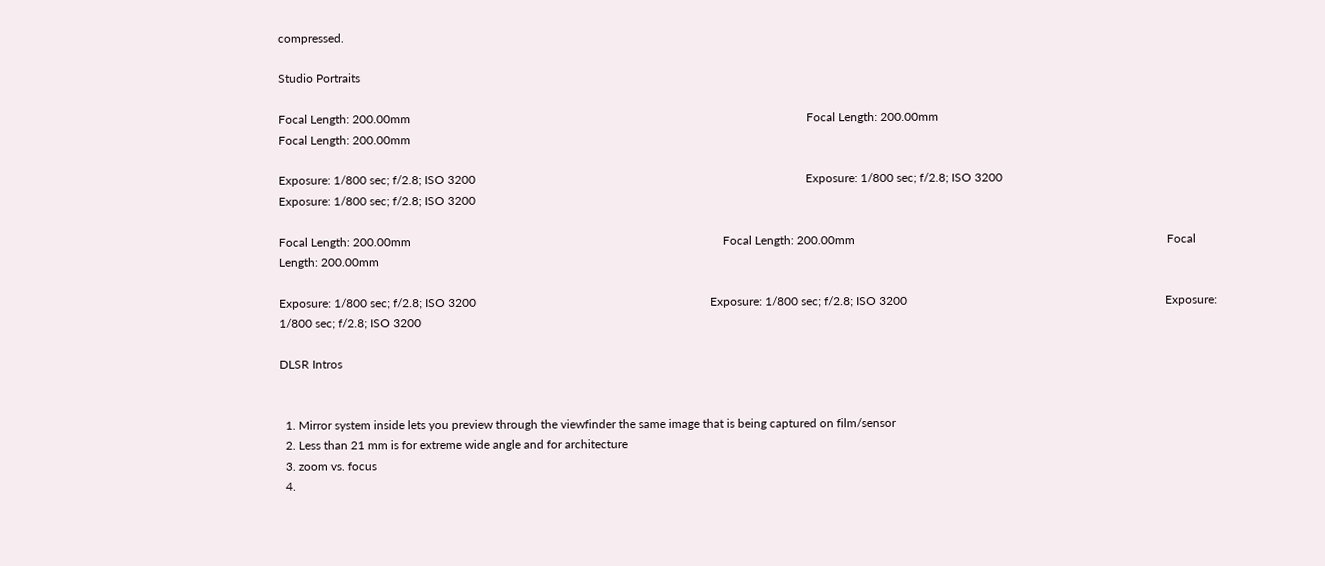compressed.

Studio Portraits

Focal Length: 200.00mm                                                                                                                                    Focal Length: 200.00mm                                                                                                                Focal Length: 200.00mm

Exposure: 1/800 sec; f/2.8; ISO 3200                                                                                                              Exposure: 1/800 sec; f/2.8; ISO 3200                                                                                            Exposure: 1/800 sec; f/2.8; ISO 3200

Focal Length: 200.00mm                                                                                                        Focal Length: 200.00mm                                                                                                        Focal Length: 200.00mm

Exposure: 1/800 sec; f/2.8; ISO 3200                                                                              Exposure: 1/800 sec; f/2.8; ISO 3200                                                                                      Exposure: 1/800 sec; f/2.8; ISO 3200

DLSR Intros


  1. Mirror system inside lets you preview through the viewfinder the same image that is being captured on film/sensor
  2. Less than 21 mm is for extreme wide angle and for architecture
  3. zoom vs. focus
  4.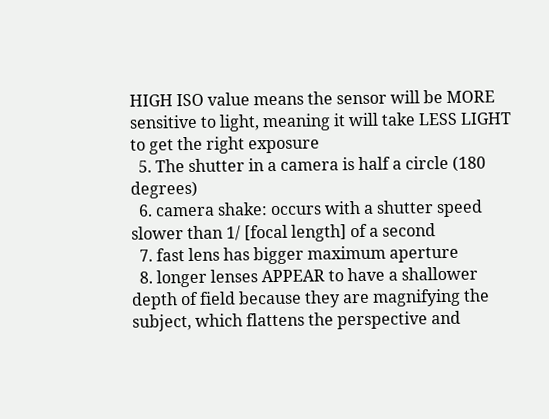HIGH ISO value means the sensor will be MORE sensitive to light, meaning it will take LESS LIGHT to get the right exposure
  5. The shutter in a camera is half a circle (180 degrees)
  6. camera shake: occurs with a shutter speed slower than 1/ [focal length] of a second
  7. fast lens has bigger maximum aperture
  8. longer lenses APPEAR to have a shallower depth of field because they are magnifying the subject, which flattens the perspective and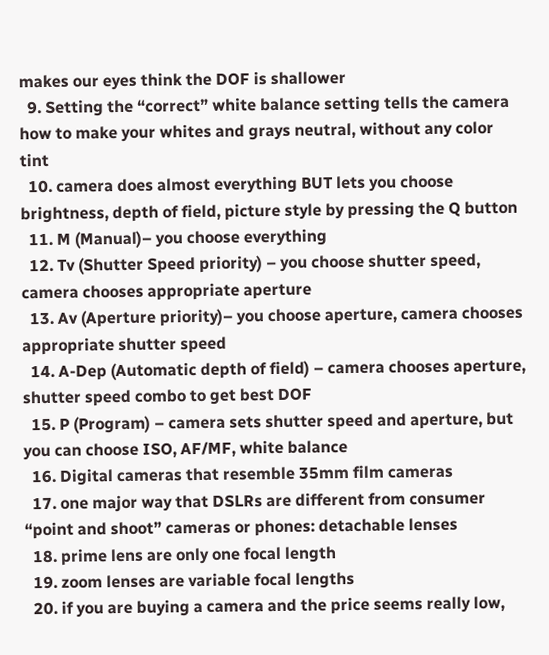makes our eyes think the DOF is shallower
  9. Setting the “correct” white balance setting tells the camera how to make your whites and grays neutral, without any color tint
  10. camera does almost everything BUT lets you choose brightness, depth of field, picture style by pressing the Q button
  11. M (Manual)– you choose everything
  12. Tv (Shutter Speed priority) – you choose shutter speed, camera chooses appropriate aperture
  13. Av (Aperture priority)– you choose aperture, camera chooses appropriate shutter speed
  14. A-Dep (Automatic depth of field) – camera chooses aperture, shutter speed combo to get best DOF
  15. P (Program) – camera sets shutter speed and aperture, but you can choose ISO, AF/MF, white balance
  16. Digital cameras that resemble 35mm film cameras
  17. one major way that DSLRs are different from consumer “point and shoot” cameras or phones: detachable lenses
  18. prime lens are only one focal length
  19. zoom lenses are variable focal lengths
  20. if you are buying a camera and the price seems really low,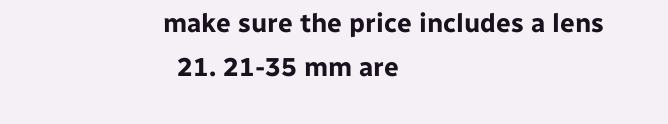make sure the price includes a lens
  21. 21-35 mm are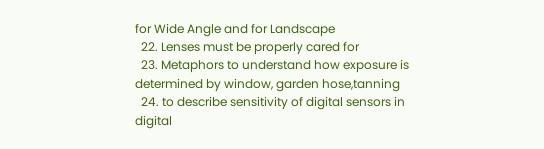for Wide Angle and for Landscape
  22. Lenses must be properly cared for
  23. Metaphors to understand how exposure is determined by window, garden hose,tanning
  24. to describe sensitivity of digital sensors in digital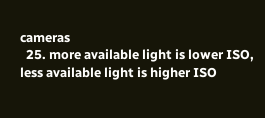cameras
  25. more available light is lower ISO, less available light is higher ISO